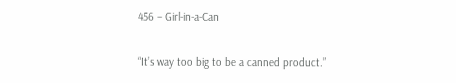456 – Girl-in-a-Can

“It’s way too big to be a canned product.”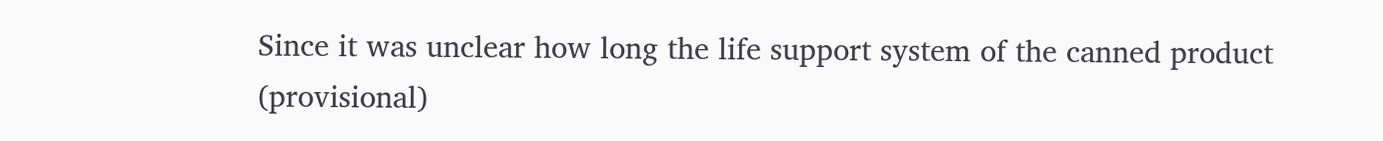Since it was unclear how long the life support system of the canned product (provisional)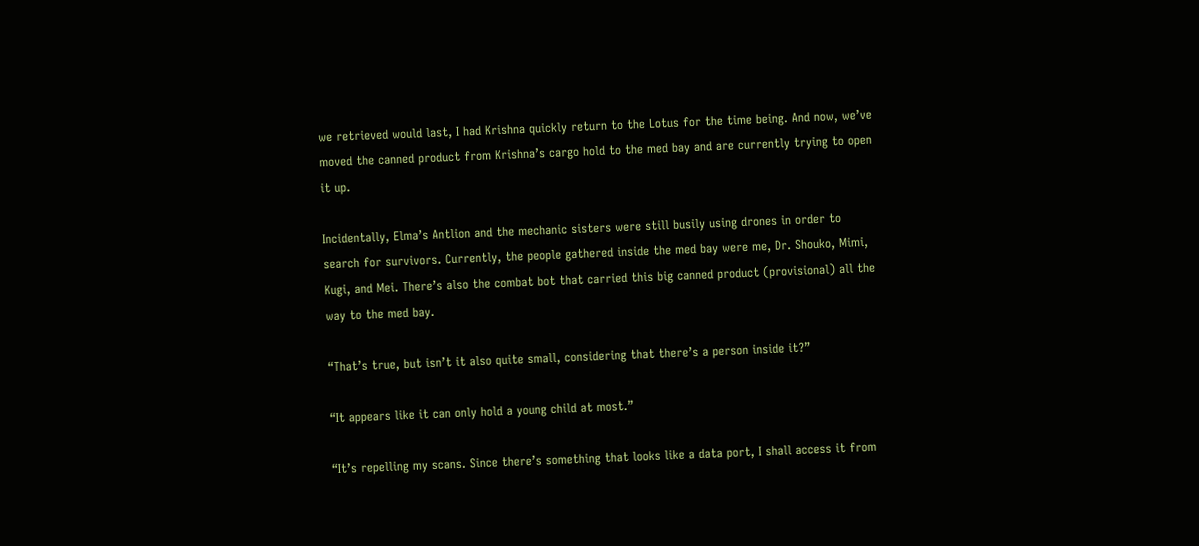we retrieved would last, I had Krishna quickly return to the Lotus for the time being. And now, we’ve moved the canned product from Krishna’s cargo hold to the med bay and are currently trying to open it up.

Incidentally, Elma’s Antlion and the mechanic sisters were still busily using drones in order to search for survivors. Currently, the people gathered inside the med bay were me, Dr. Shouko, Mimi, Kugi, and Mei. There’s also the combat bot that carried this big canned product (provisional) all the way to the med bay.

“That’s true, but isn’t it also quite small, considering that there’s a person inside it?”

“It appears like it can only hold a young child at most.”

“It’s repelling my scans. Since there’s something that looks like a data port, I shall access it from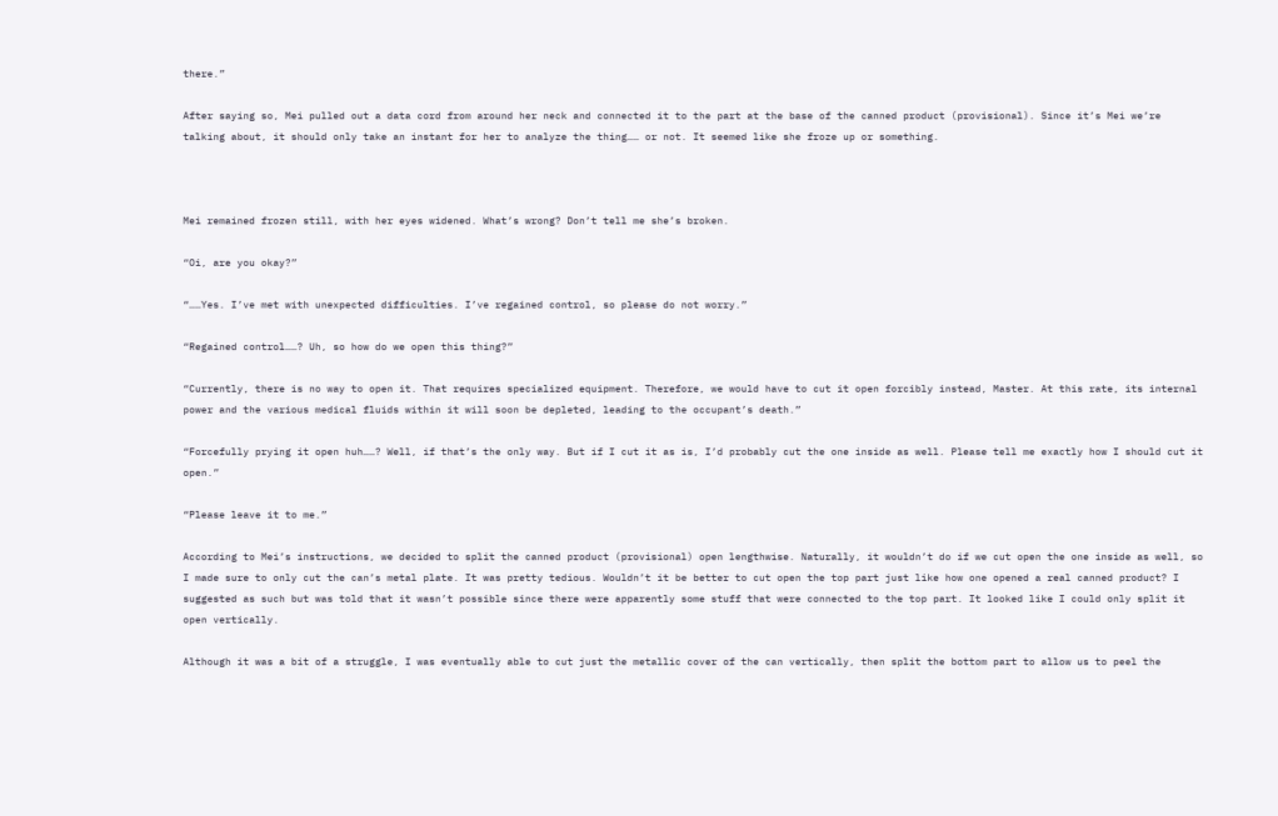there.”

After saying so, Mei pulled out a data cord from around her neck and connected it to the part at the base of the canned product (provisional). Since it’s Mei we’re talking about, it should only take an instant for her to analyze the thing…… or not. It seemed like she froze up or something.



Mei remained frozen still, with her eyes widened. What’s wrong? Don’t tell me she’s broken.

“Oi, are you okay?”

“……Yes. I’ve met with unexpected difficulties. I’ve regained control, so please do not worry.”

“Regained control……? Uh, so how do we open this thing?”

“Currently, there is no way to open it. That requires specialized equipment. Therefore, we would have to cut it open forcibly instead, Master. At this rate, its internal power and the various medical fluids within it will soon be depleted, leading to the occupant’s death.”

“Forcefully prying it open huh……? Well, if that’s the only way. But if I cut it as is, I’d probably cut the one inside as well. Please tell me exactly how I should cut it open.”

“Please leave it to me.”

According to Mei’s instructions, we decided to split the canned product (provisional) open lengthwise. Naturally, it wouldn’t do if we cut open the one inside as well, so I made sure to only cut the can’s metal plate. It was pretty tedious. Wouldn’t it be better to cut open the top part just like how one opened a real canned product? I suggested as such but was told that it wasn’t possible since there were apparently some stuff that were connected to the top part. It looked like I could only split it open vertically.

Although it was a bit of a struggle, I was eventually able to cut just the metallic cover of the can vertically, then split the bottom part to allow us to peel the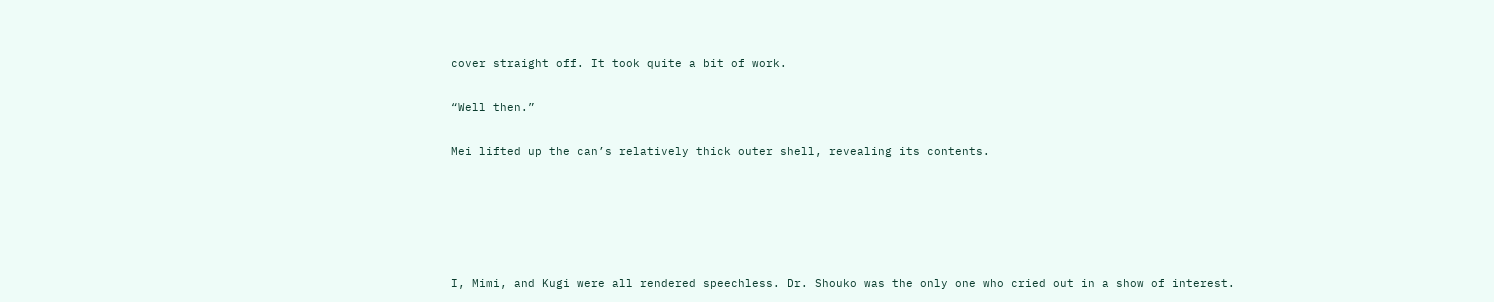cover straight off. It took quite a bit of work.

“Well then.”

Mei lifted up the can’s relatively thick outer shell, revealing its contents.





I, Mimi, and Kugi were all rendered speechless. Dr. Shouko was the only one who cried out in a show of interest.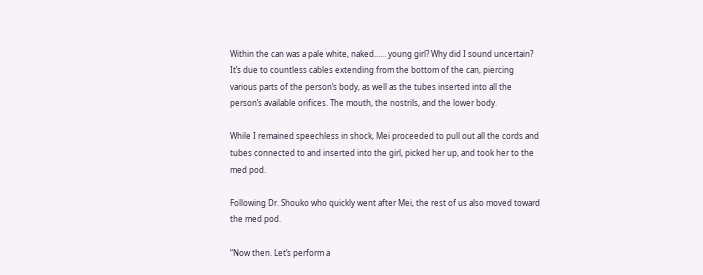Within the can was a pale white, naked…… young girl? Why did I sound uncertain? It’s due to countless cables extending from the bottom of the can, piercing various parts of the person’s body, as well as the tubes inserted into all the person’s available orifices. The mouth, the nostrils, and the lower body.

While I remained speechless in shock, Mei proceeded to pull out all the cords and tubes connected to and inserted into the girl, picked her up, and took her to the med pod.

Following Dr. Shouko who quickly went after Mei, the rest of us also moved toward the med pod.

“Now then. Let’s perform a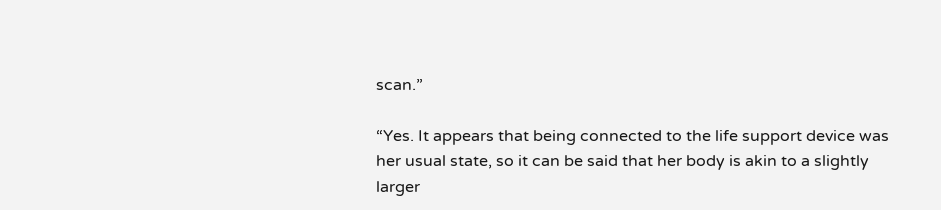scan.”

“Yes. It appears that being connected to the life support device was her usual state, so it can be said that her body is akin to a slightly larger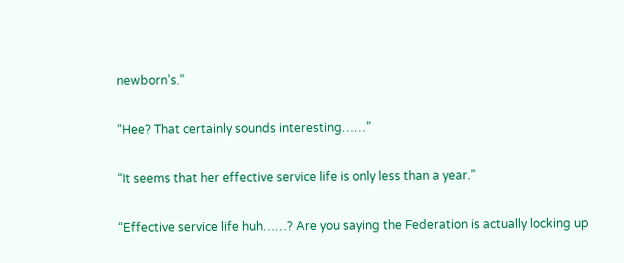newborn’s.”

“Hee? That certainly sounds interesting……”

“It seems that her effective service life is only less than a year.”

“Effective service life huh……? Are you saying the Federation is actually locking up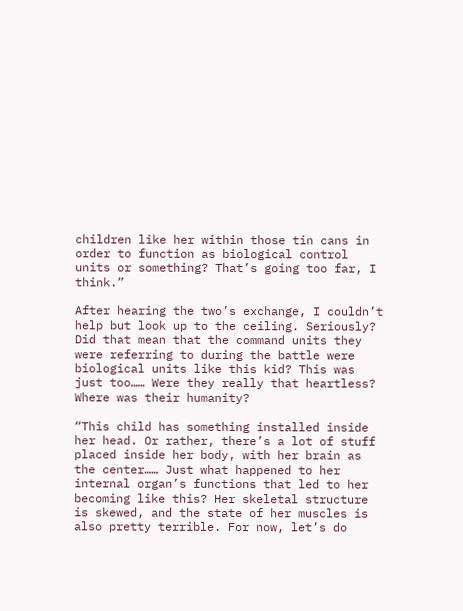children like her within those tin cans in order to function as biological control units or something? That’s going too far, I think.”

After hearing the two’s exchange, I couldn’t help but look up to the ceiling. Seriously? Did that mean that the command units they were referring to during the battle were biological units like this kid? This was just too…… Were they really that heartless? Where was their humanity?

“This child has something installed inside her head. Or rather, there’s a lot of stuff placed inside her body, with her brain as the center…… Just what happened to her internal organ’s functions that led to her becoming like this? Her skeletal structure is skewed, and the state of her muscles is also pretty terrible. For now, let’s do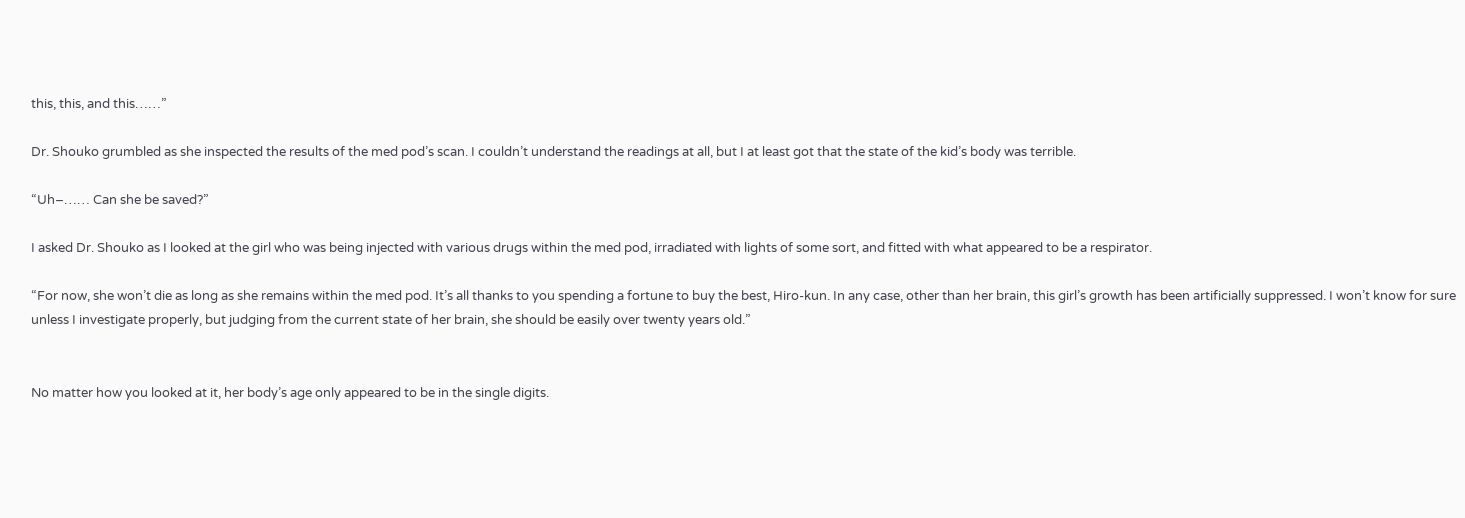this, this, and this……”

Dr. Shouko grumbled as she inspected the results of the med pod’s scan. I couldn’t understand the readings at all, but I at least got that the state of the kid’s body was terrible.

“Uh–…… Can she be saved?”

I asked Dr. Shouko as I looked at the girl who was being injected with various drugs within the med pod, irradiated with lights of some sort, and fitted with what appeared to be a respirator.

“For now, she won’t die as long as she remains within the med pod. It’s all thanks to you spending a fortune to buy the best, Hiro-kun. In any case, other than her brain, this girl’s growth has been artificially suppressed. I won’t know for sure unless I investigate properly, but judging from the current state of her brain, she should be easily over twenty years old.”


No matter how you looked at it, her body’s age only appeared to be in the single digits.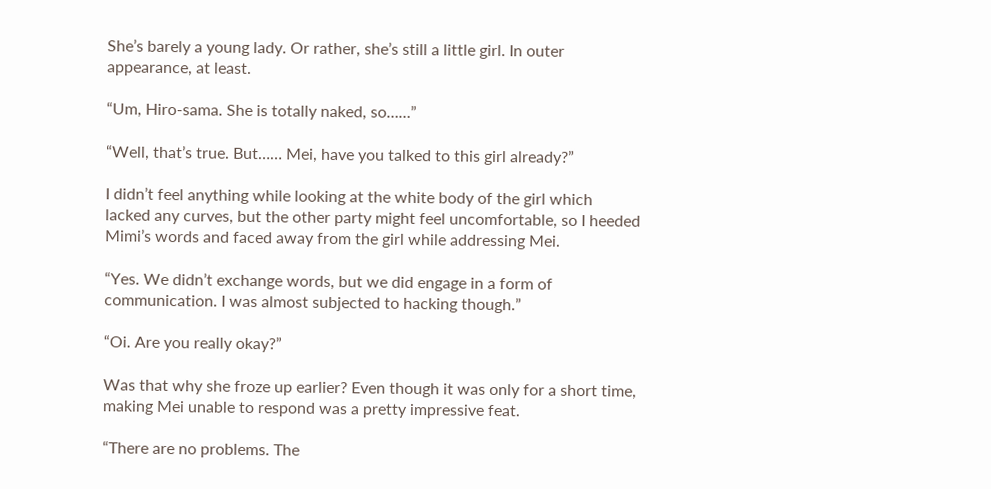She’s barely a young lady. Or rather, she’s still a little girl. In outer appearance, at least.

“Um, Hiro-sama. She is totally naked, so……”

“Well, that’s true. But…… Mei, have you talked to this girl already?”

I didn’t feel anything while looking at the white body of the girl which lacked any curves, but the other party might feel uncomfortable, so I heeded Mimi’s words and faced away from the girl while addressing Mei.

“Yes. We didn’t exchange words, but we did engage in a form of communication. I was almost subjected to hacking though.”

“Oi. Are you really okay?”

Was that why she froze up earlier? Even though it was only for a short time, making Mei unable to respond was a pretty impressive feat.

“There are no problems. The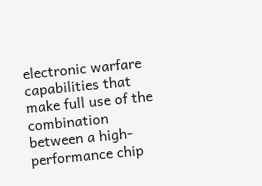electronic warfare capabilities that make full use of the combination between a high-performance chip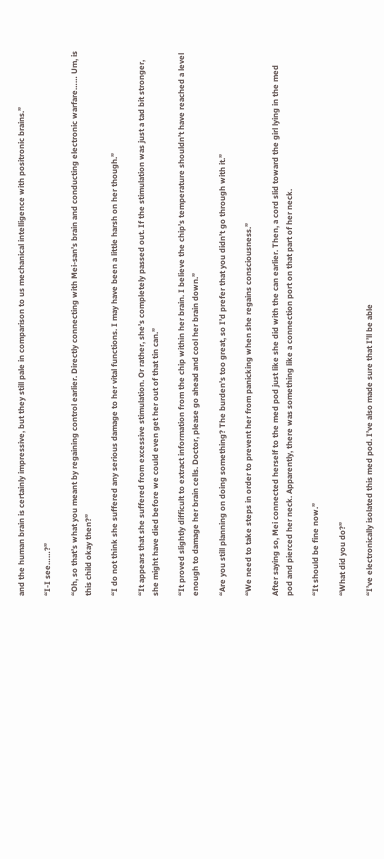and the human brain is certainly impressive, but they still pale in comparison to us mechanical intelligence with positronic brains.”

“I-I see……?”

“Oh, so that’s what you meant by regaining control earlier. Directly connecting with Mei-san’s brain and conducting electronic warfare…… Um, is this child okay then?”

“I do not think she suffered any serious damage to her vital functions. I may have been a little harsh on her though.”

“It appears that she suffered from excessive stimulation. Or rather, she’s completely passed out. If the stimulation was just a tad bit stronger, she might have died before we could even get her out of that tin can.”

“It proved slightly difficult to extract information from the chip within her brain. I believe the chip’s temperature shouldn’t have reached a level enough to damage her brain cells. Doctor, please go ahead and cool her brain down.”

“Are you still planning on doing something? The burden’s too great, so I’d prefer that you didn’t go through with it.”

“We need to take steps in order to prevent her from panicking when she regains consciousness.”

After saying so, Mei connected herself to the med pod just like she did with the can earlier. Then, a cord slid toward the girl lying in the med pod and pierced her neck. Apparently, there was something like a connection port on that part of her neck.

“It should be fine now.”

“What did you do?”

“I’ve electronically isolated this med pod. I’ve also made sure that I’ll be able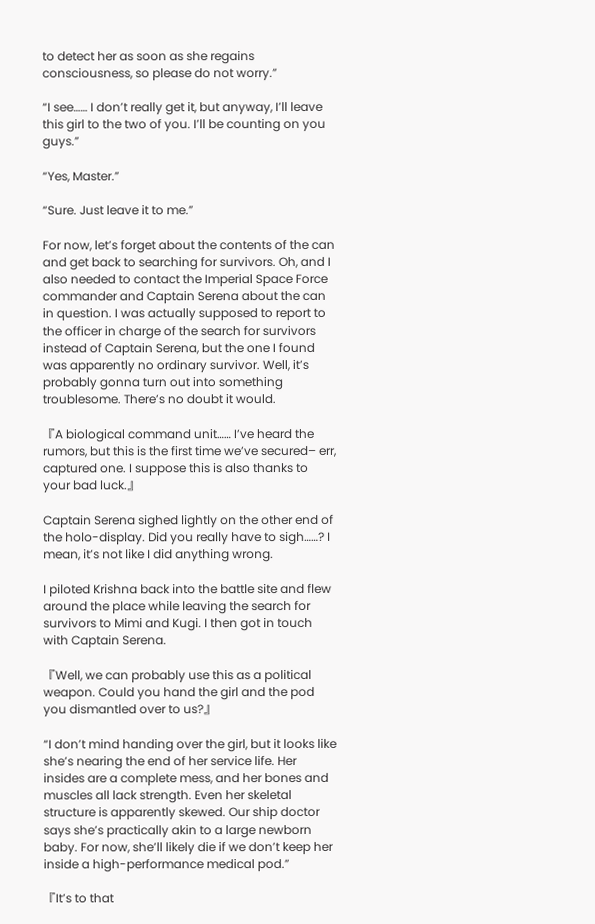to detect her as soon as she regains consciousness, so please do not worry.”

“I see…… I don’t really get it, but anyway, I’ll leave this girl to the two of you. I’ll be counting on you guys.”

“Yes, Master.”

“Sure. Just leave it to me.”

For now, let’s forget about the contents of the can and get back to searching for survivors. Oh, and I also needed to contact the Imperial Space Force commander and Captain Serena about the can in question. I was actually supposed to report to the officer in charge of the search for survivors instead of Captain Serena, but the one I found was apparently no ordinary survivor. Well, it’s probably gonna turn out into something troublesome. There’s no doubt it would.

『A biological command unit…… I’ve heard the rumors, but this is the first time we’ve secured– err, captured one. I suppose this is also thanks to your bad luck.』

Captain Serena sighed lightly on the other end of the holo-display. Did you really have to sigh……? I mean, it’s not like I did anything wrong.

I piloted Krishna back into the battle site and flew around the place while leaving the search for survivors to Mimi and Kugi. I then got in touch with Captain Serena.

『Well, we can probably use this as a political weapon. Could you hand the girl and the pod you dismantled over to us?』

“I don’t mind handing over the girl, but it looks like she’s nearing the end of her service life. Her insides are a complete mess, and her bones and muscles all lack strength. Even her skeletal structure is apparently skewed. Our ship doctor says she’s practically akin to a large newborn baby. For now, she’ll likely die if we don’t keep her inside a high-performance medical pod.”

『It’s to that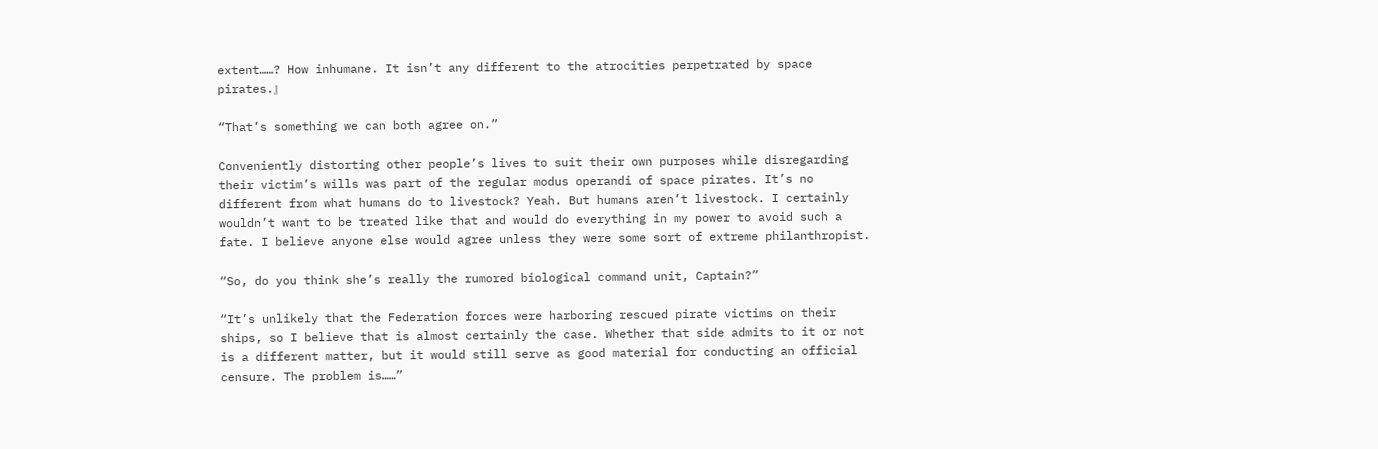extent……? How inhumane. It isn’t any different to the atrocities perpetrated by space pirates.』

“That’s something we can both agree on.”

Conveniently distorting other people’s lives to suit their own purposes while disregarding their victim’s wills was part of the regular modus operandi of space pirates. It’s no different from what humans do to livestock? Yeah. But humans aren’t livestock. I certainly wouldn’t want to be treated like that and would do everything in my power to avoid such a fate. I believe anyone else would agree unless they were some sort of extreme philanthropist.

“So, do you think she’s really the rumored biological command unit, Captain?”

“It’s unlikely that the Federation forces were harboring rescued pirate victims on their ships, so I believe that is almost certainly the case. Whether that side admits to it or not is a different matter, but it would still serve as good material for conducting an official censure. The problem is……”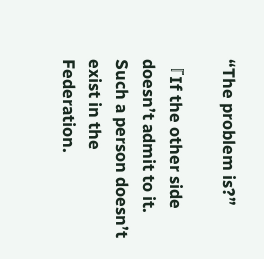“The problem is?”

『If the other side doesn’t admit to it. Such a person doesn’t exist in the Federation.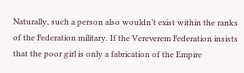Naturally, such a person also wouldn’t exist within the ranks of the Federation military. If the Vereverem Federation insists that the poor girl is only a fabrication of the Empire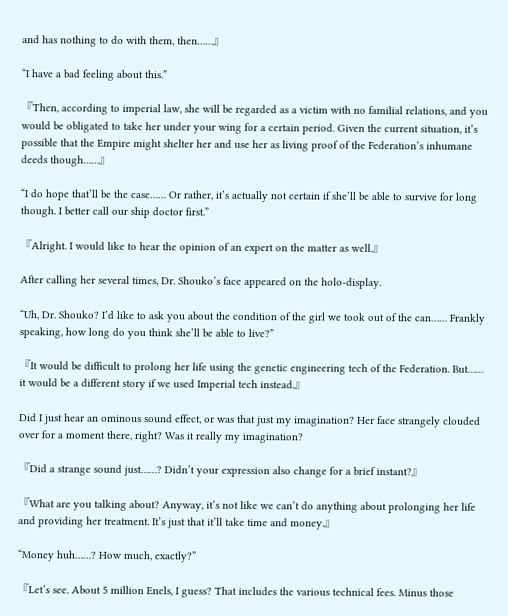and has nothing to do with them, then……』

“I have a bad feeling about this.”

『Then, according to imperial law, she will be regarded as a victim with no familial relations, and you would be obligated to take her under your wing for a certain period. Given the current situation, it’s possible that the Empire might shelter her and use her as living proof of the Federation’s inhumane deeds though……』

“I do hope that’ll be the case…… Or rather, it’s actually not certain if she’ll be able to survive for long though. I better call our ship doctor first.”

『Alright. I would like to hear the opinion of an expert on the matter as well.』

After calling her several times, Dr. Shouko’s face appeared on the holo-display.

“Uh, Dr. Shouko? I’d like to ask you about the condition of the girl we took out of the can…… Frankly speaking, how long do you think she’ll be able to live?”

『It would be difficult to prolong her life using the genetic engineering tech of the Federation. But…… it would be a different story if we used Imperial tech instead.』

Did I just hear an ominous sound effect, or was that just my imagination? Her face strangely clouded over for a moment there, right? Was it really my imagination?

『Did a strange sound just……? Didn’t your expression also change for a brief instant?』

『What are you talking about? Anyway, it’s not like we can’t do anything about prolonging her life and providing her treatment. It’s just that it’ll take time and money.』

“Money huh……? How much, exactly?”

『Let’s see. About 5 million Enels, I guess? That includes the various technical fees. Minus those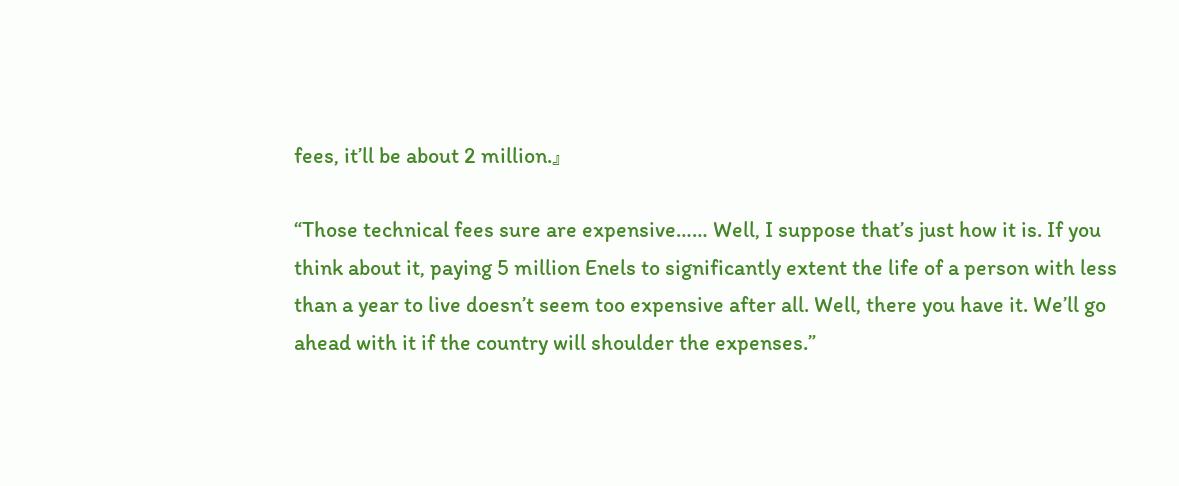fees, it’ll be about 2 million.』

“Those technical fees sure are expensive…… Well, I suppose that’s just how it is. If you think about it, paying 5 million Enels to significantly extent the life of a person with less than a year to live doesn’t seem too expensive after all. Well, there you have it. We’ll go ahead with it if the country will shoulder the expenses.”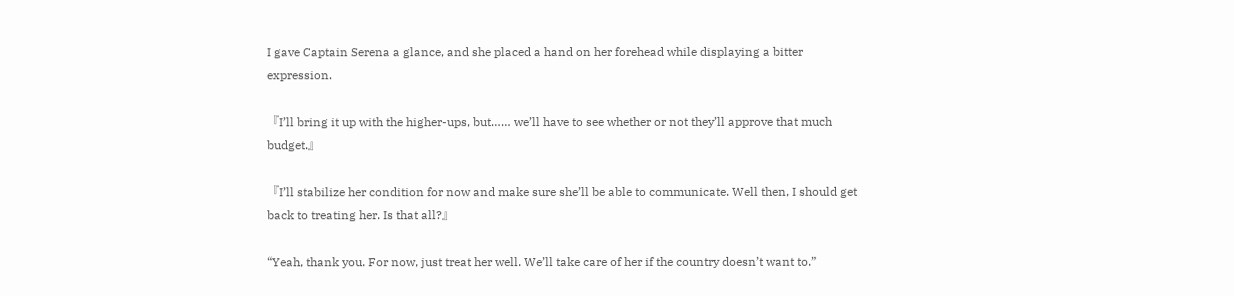I gave Captain Serena a glance, and she placed a hand on her forehead while displaying a bitter expression.

『I’ll bring it up with the higher-ups, but…… we’ll have to see whether or not they’ll approve that much budget.』

『I’ll stabilize her condition for now and make sure she’ll be able to communicate. Well then, I should get back to treating her. Is that all?』

“Yeah, thank you. For now, just treat her well. We’ll take care of her if the country doesn’t want to.”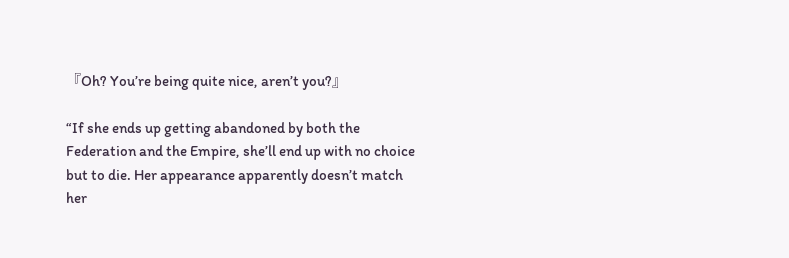『Oh? You’re being quite nice, aren’t you?』

“If she ends up getting abandoned by both the Federation and the Empire, she’ll end up with no choice but to die. Her appearance apparently doesn’t match her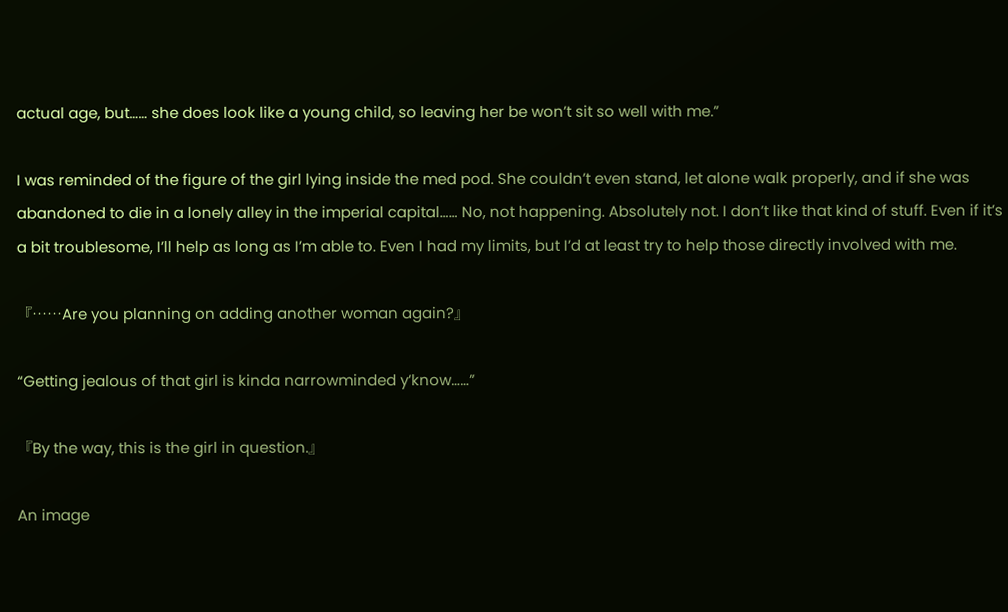actual age, but…… she does look like a young child, so leaving her be won’t sit so well with me.”

I was reminded of the figure of the girl lying inside the med pod. She couldn’t even stand, let alone walk properly, and if she was abandoned to die in a lonely alley in the imperial capital…… No, not happening. Absolutely not. I don’t like that kind of stuff. Even if it’s a bit troublesome, I’ll help as long as I’m able to. Even I had my limits, but I’d at least try to help those directly involved with me.

『……Are you planning on adding another woman again?』

“Getting jealous of that girl is kinda narrowminded y’know……”

『By the way, this is the girl in question.』

An image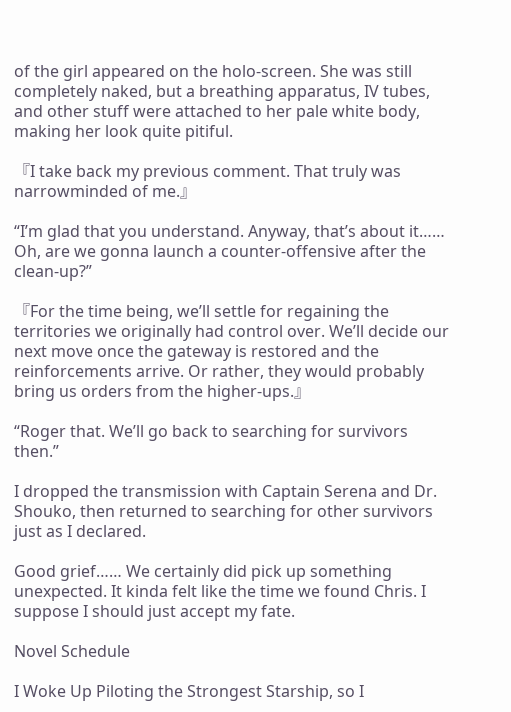of the girl appeared on the holo-screen. She was still completely naked, but a breathing apparatus, IV tubes, and other stuff were attached to her pale white body, making her look quite pitiful.

『I take back my previous comment. That truly was narrowminded of me.』

“I’m glad that you understand. Anyway, that’s about it…… Oh, are we gonna launch a counter-offensive after the clean-up?”

『For the time being, we’ll settle for regaining the territories we originally had control over. We’ll decide our next move once the gateway is restored and the reinforcements arrive. Or rather, they would probably bring us orders from the higher-ups.』

“Roger that. We’ll go back to searching for survivors then.”

I dropped the transmission with Captain Serena and Dr. Shouko, then returned to searching for other survivors just as I declared.

Good grief…… We certainly did pick up something unexpected. It kinda felt like the time we found Chris. I suppose I should just accept my fate.

Novel Schedule

I Woke Up Piloting the Strongest Starship, so I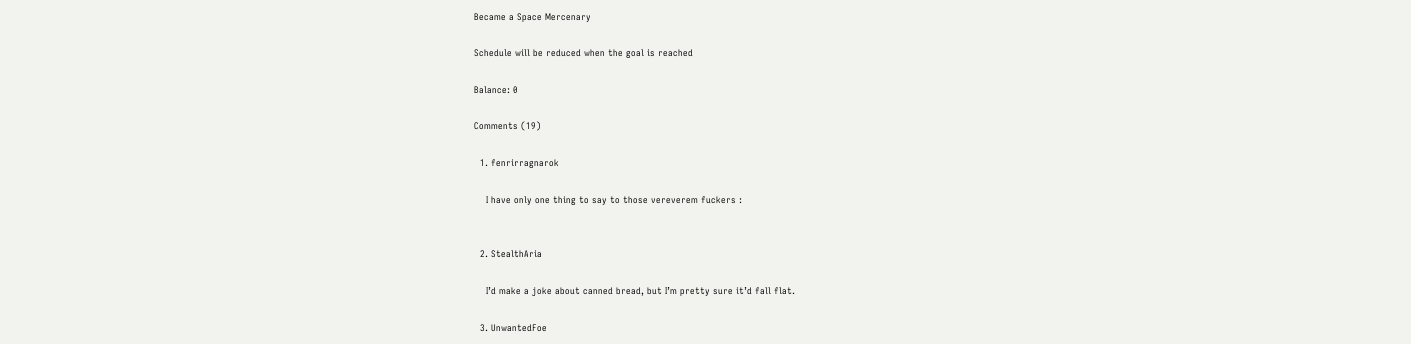Became a Space Mercenary

Schedule will be reduced when the goal is reached

Balance: 0

Comments (19)

  1. fenrirragnarok

    I have only one thing to say to those vereverem fuckers :


  2. StealthAria

    I’d make a joke about canned bread, but I’m pretty sure it’d fall flat.

  3. UnwantedFoe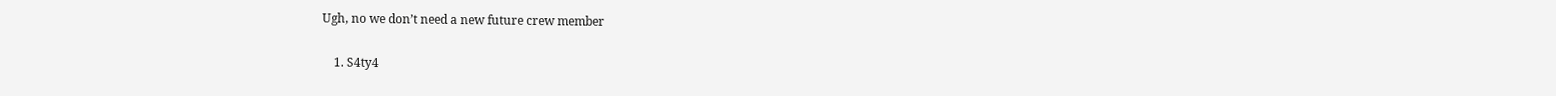Ugh, no we don’t need a new future crew member

    1. S4ty4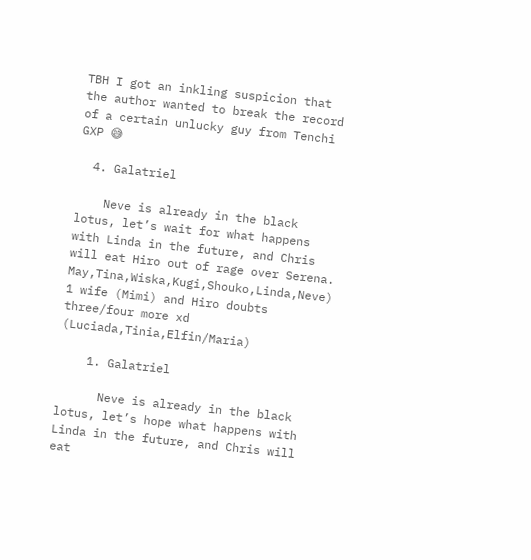TBH I got an inkling suspicion that the author wanted to break the record of a certain unlucky guy from Tenchi GXP 😅

  4. Galatriel

    Neve is already in the black lotus, let’s wait for what happens with Linda in the future, and Chris will eat Hiro out of rage over Serena. May,Tina,Wiska,Kugi,Shouko,Linda,Neve) 1 wife (Mimi) and Hiro doubts three/four more xd (Luciada,Tinia,Elfin/Maria)

    1. Galatriel

      Neve is already in the black lotus, let’s hope what happens with Linda in the future, and Chris will eat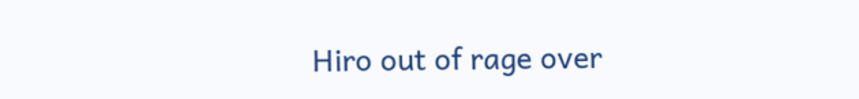Hiro out of rage over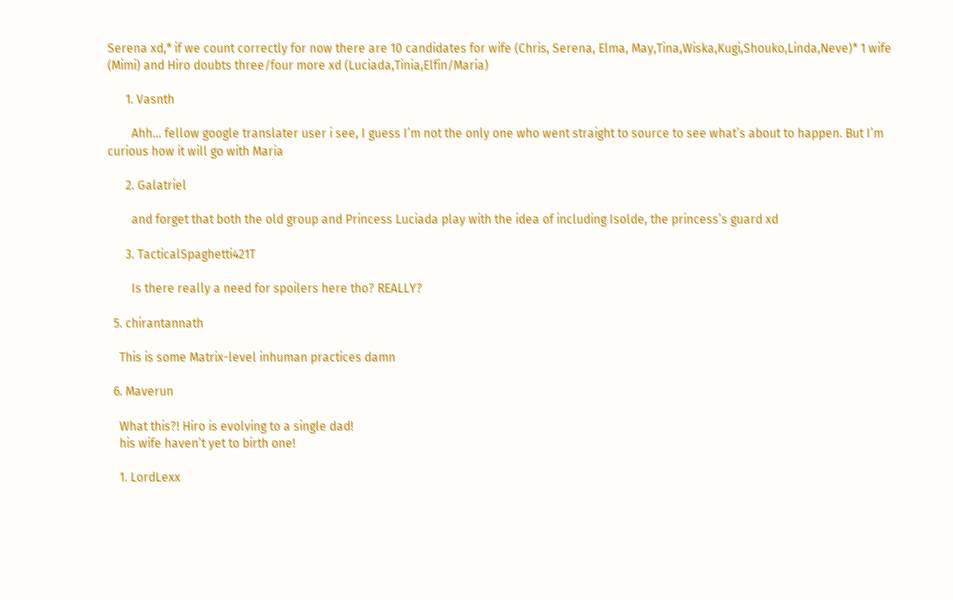Serena xd,* if we count correctly for now there are 10 candidates for wife (Chris, Serena, Elma, May,Tina,Wiska,Kugi,Shouko,Linda,Neve)* 1 wife (Mimi) and Hiro doubts three/four more xd (Luciada,Tinia,Elfin/Maria)

      1. Vasnth

        Ahh… fellow google translater user i see, I guess I’m not the only one who went straight to source to see what’s about to happen. But I’m curious how it will go with Maria

      2. Galatriel

        and forget that both the old group and Princess Luciada play with the idea of including Isolde, the princess’s guard xd

      3. TacticalSpaghetti421T

        Is there really a need for spoilers here tho? REALLY?

  5. chirantannath

    This is some Matrix-level inhuman practices damn

  6. Maverun

    What this?! Hiro is evolving to a single dad!
    his wife haven’t yet to birth one!

    1. LordLexx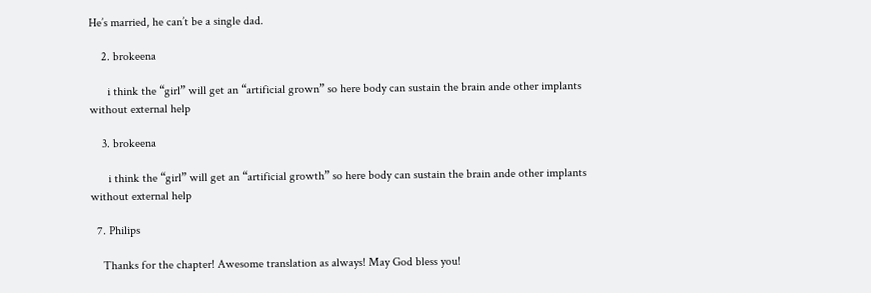He’s married, he can’t be a single dad.

    2. brokeena

      i think the “girl” will get an “artificial grown” so here body can sustain the brain ande other implants without external help

    3. brokeena

      i think the “girl” will get an “artificial growth” so here body can sustain the brain ande other implants without external help

  7. Philips

    Thanks for the chapter! Awesome translation as always! May God bless you!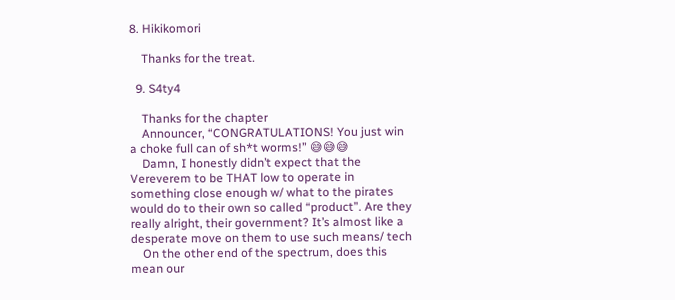8. Hikikomori

    Thanks for the treat.

  9. S4ty4

    Thanks for the chapter
    Announcer, “CONGRATULATIONS! You just win a choke full can of sh*t worms!” 😅😅😅
    Damn, I honestly didn’t expect that the Vereverem to be THAT low to operate in something close enough w/ what to the pirates would do to their own so called “product”. Are they really alright, their government? It’s almost like a desperate move on them to use such means/ tech
    On the other end of the spectrum, does this mean our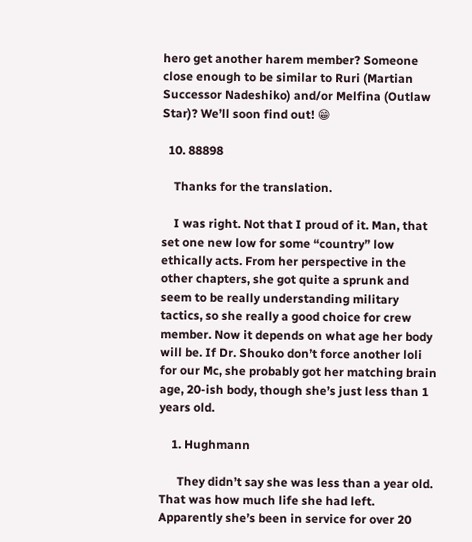hero get another harem member? Someone close enough to be similar to Ruri (Martian Successor Nadeshiko) and/or Melfina (Outlaw Star)? We’ll soon find out! 😁

  10. 88898

    Thanks for the translation.

    I was right. Not that I proud of it. Man, that set one new low for some “country” low ethically acts. From her perspective in the other chapters, she got quite a sprunk and seem to be really understanding military tactics, so she really a good choice for crew member. Now it depends on what age her body will be. If Dr. Shouko don’t force another loli for our Mc, she probably got her matching brain age, 20-ish body, though she’s just less than 1 years old.

    1. Hughmann

      They didn’t say she was less than a year old. That was how much life she had left. Apparently she’s been in service for over 20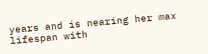years and is nearing her max lifespan with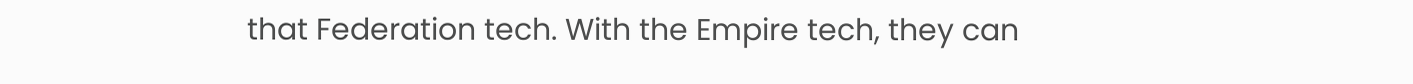that Federation tech. With the Empire tech, they can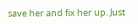save her and fix her up. Just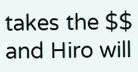takes the $$ and Hiro will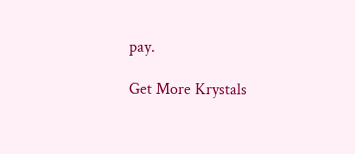pay.

Get More Krystals